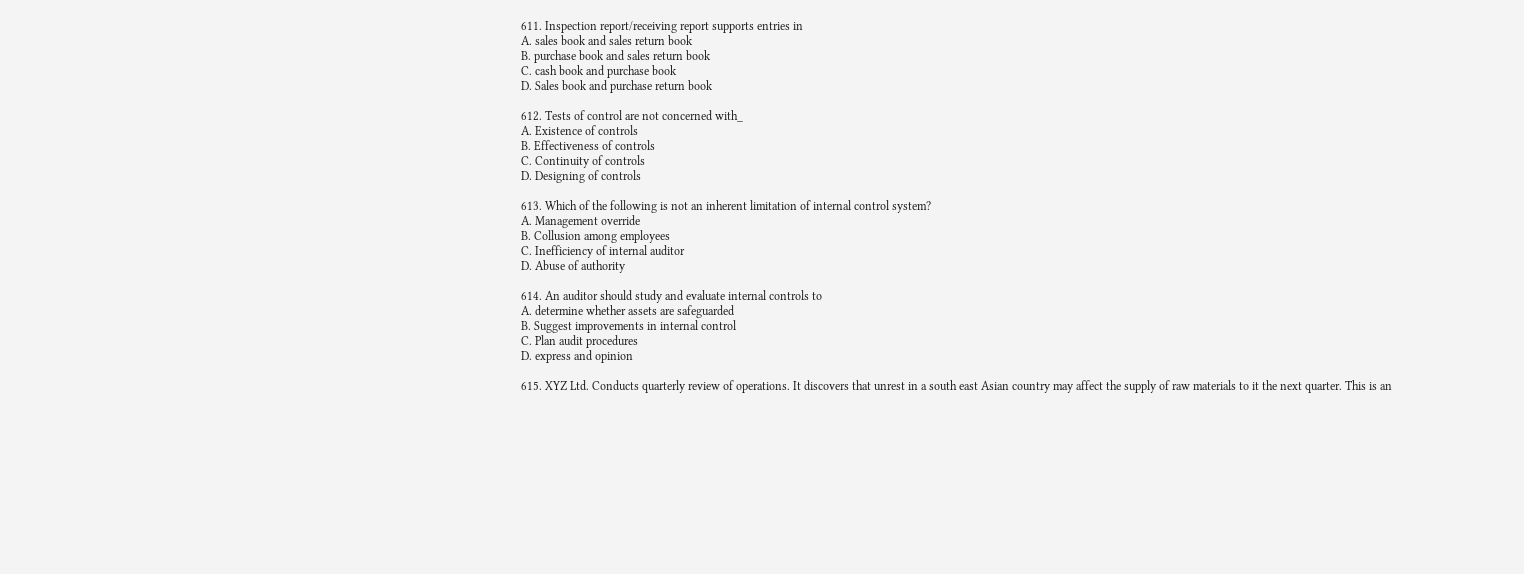611. Inspection report/receiving report supports entries in
A. sales book and sales return book
B. purchase book and sales return book
C. cash book and purchase book
D. Sales book and purchase return book

612. Tests of control are not concerned with_
A. Existence of controls
B. Effectiveness of controls
C. Continuity of controls
D. Designing of controls

613. Which of the following is not an inherent limitation of internal control system?
A. Management override
B. Collusion among employees
C. Inefficiency of internal auditor
D. Abuse of authority

614. An auditor should study and evaluate internal controls to
A. determine whether assets are safeguarded
B. Suggest improvements in internal control
C. Plan audit procedures
D. express and opinion

615. XYZ Ltd. Conducts quarterly review of operations. It discovers that unrest in a south east Asian country may affect the supply of raw materials to it the next quarter. This is an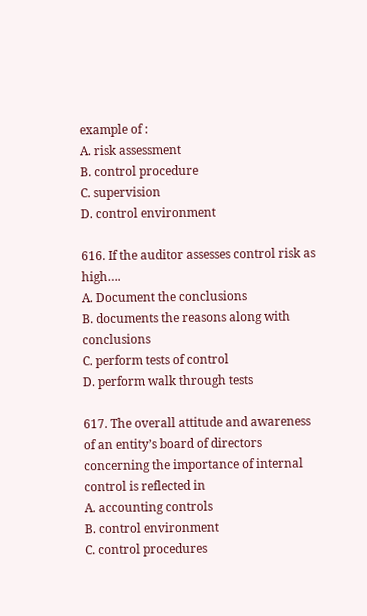example of :
A. risk assessment
B. control procedure
C. supervision
D. control environment

616. If the auditor assesses control risk as high….
A. Document the conclusions
B. documents the reasons along with conclusions
C. perform tests of control
D. perform walk through tests

617. The overall attitude and awareness of an entity’s board of directors concerning the importance of internal control is reflected in
A. accounting controls
B. control environment
C. control procedures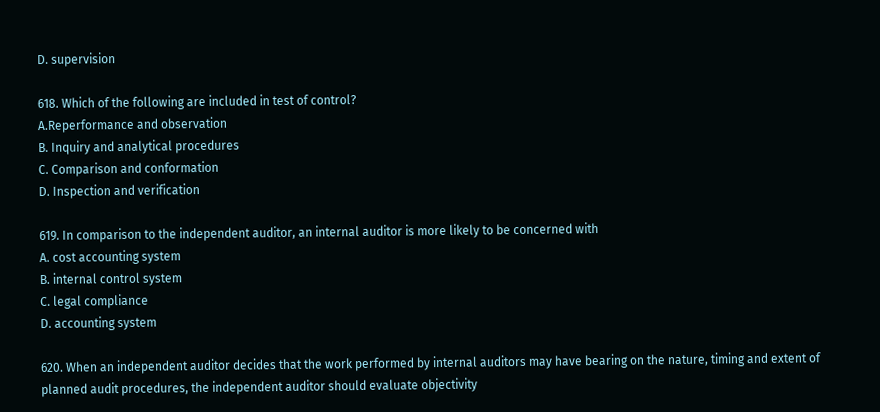D. supervision

618. Which of the following are included in test of control?
A.Reperformance and observation
B. Inquiry and analytical procedures
C. Comparison and conformation
D. Inspection and verification

619. In comparison to the independent auditor, an internal auditor is more likely to be concerned with
A. cost accounting system
B. internal control system
C. legal compliance
D. accounting system

620. When an independent auditor decides that the work performed by internal auditors may have bearing on the nature, timing and extent of planned audit procedures, the independent auditor should evaluate objectivity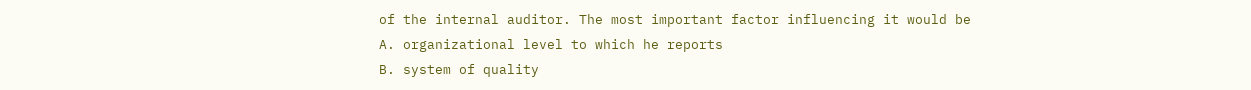of the internal auditor. The most important factor influencing it would be
A. organizational level to which he reports
B. system of quality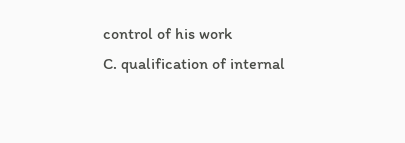control of his work
C. qualification of internal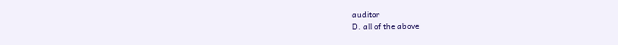auditor
D. all of the above